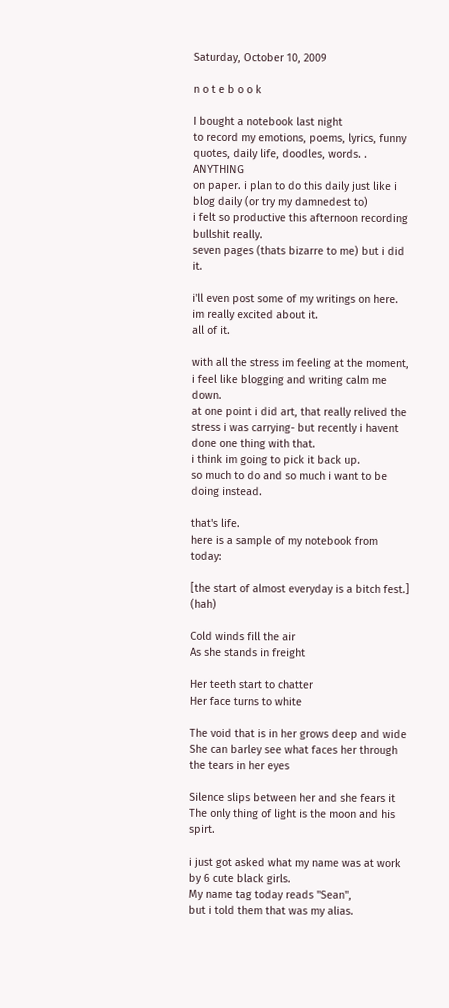Saturday, October 10, 2009

n o t e b o o k

I bought a notebook last night
to record my emotions, poems, lyrics, funny quotes, daily life, doodles, words. . ANYTHING
on paper. i plan to do this daily just like i blog daily (or try my damnedest to)
i felt so productive this afternoon recording bullshit really.
seven pages (thats bizarre to me) but i did it.

i'll even post some of my writings on here.
im really excited about it.
all of it.

with all the stress im feeling at the moment, i feel like blogging and writing calm me down.
at one point i did art, that really relived the stress i was carrying- but recently i havent done one thing with that.
i think im going to pick it back up.
so much to do and so much i want to be doing instead.

that's life.
here is a sample of my notebook from today:

[the start of almost everyday is a bitch fest.] (hah)

Cold winds fill the air
As she stands in freight

Her teeth start to chatter
Her face turns to white

The void that is in her grows deep and wide
She can barley see what faces her through the tears in her eyes

Silence slips between her and she fears it
The only thing of light is the moon and his spirt.

i just got asked what my name was at work
by 6 cute black girls.
My name tag today reads "Sean",
but i told them that was my alias.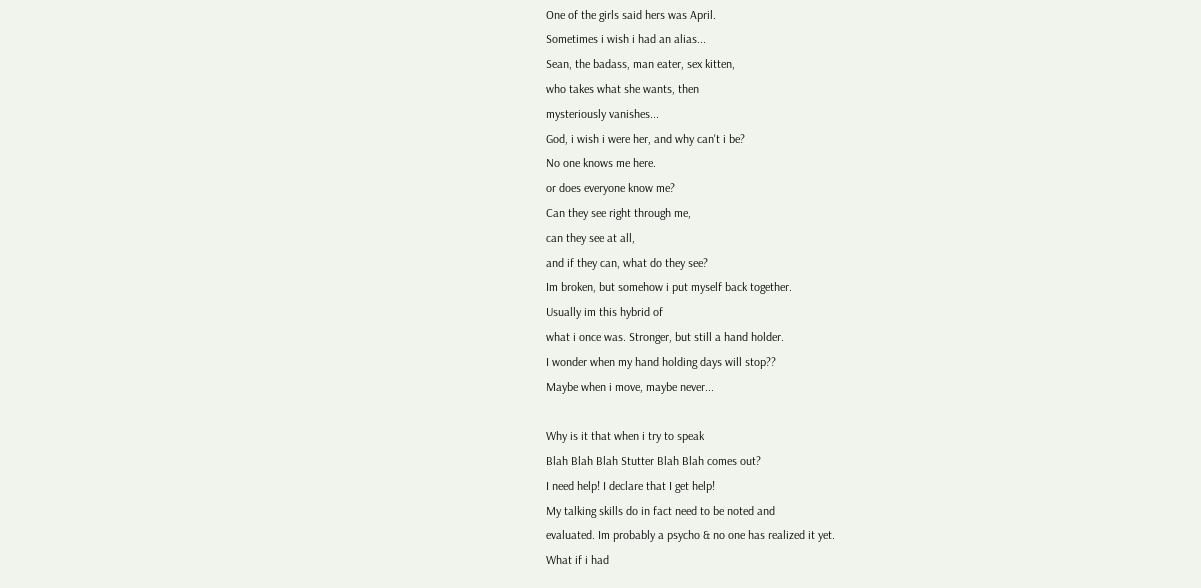One of the girls said hers was April.
Sometimes i wish i had an alias...
Sean, the badass, man eater, sex kitten,
who takes what she wants, then
mysteriously vanishes...
God, i wish i were her, and why can't i be?
No one knows me here.
or does everyone know me?
Can they see right through me,
can they see at all,
and if they can, what do they see?
Im broken, but somehow i put myself back together.
Usually im this hybrid of
what i once was. Stronger, but still a hand holder.
I wonder when my hand holding days will stop??
Maybe when i move, maybe never...

Why is it that when i try to speak
Blah Blah Blah Stutter Blah Blah comes out?
I need help! I declare that I get help!
My talking skills do in fact need to be noted and
evaluated. Im probably a psycho & no one has realized it yet.
What if i had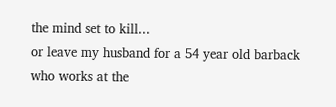the mind set to kill...
or leave my husband for a 54 year old barback
who works at the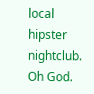local hipster nightclub.
Oh God.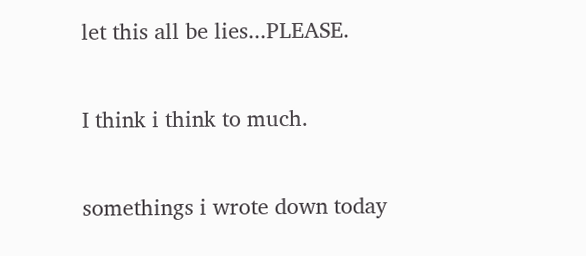let this all be lies...PLEASE.

I think i think to much.

somethings i wrote down today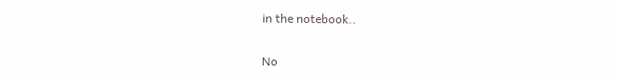in the notebook..

No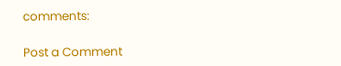comments:

Post a Comment